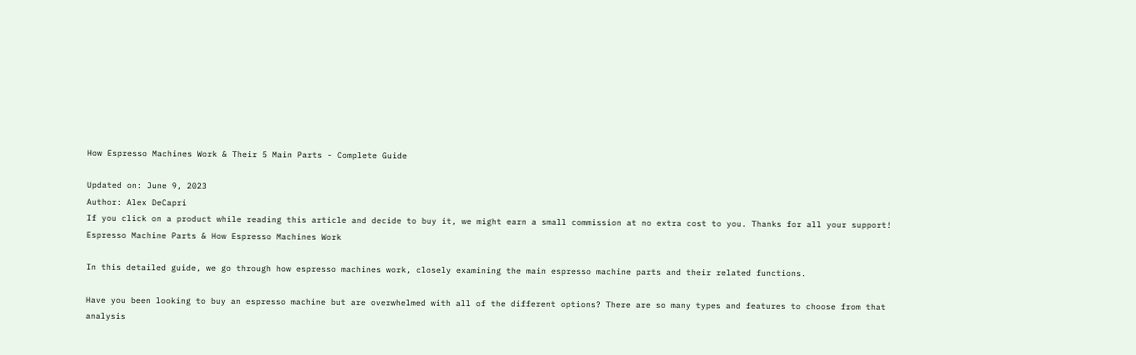How Espresso Machines Work & Their 5 Main Parts - Complete Guide

Updated on: June 9, 2023
Author: Alex DeCapri
If you click on a product while reading this article and decide to buy it, we might earn a small commission at no extra cost to you. Thanks for all your support!
Espresso Machine Parts & How Espresso Machines Work

In this detailed guide, we go through how espresso machines work, closely examining the main espresso machine parts and their related functions.

Have you been looking to buy an espresso machine but are overwhelmed with all of the different options? There are so many types and features to choose from that analysis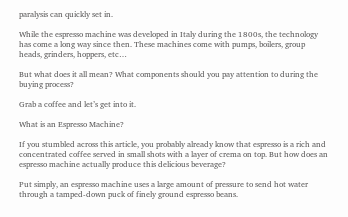paralysis can quickly set in.

While the espresso machine was developed in Italy during the 1800s, the technology has come a long way since then. These machines come with pumps, boilers, group heads, grinders, hoppers, etc…

But what does it all mean? What components should you pay attention to during the buying process?

Grab a coffee and let’s get into it.

What is an Espresso Machine?

If you stumbled across this article, you probably already know that espresso is a rich and concentrated coffee served in small shots with a layer of crema on top. But how does an espresso machine actually produce this delicious beverage?

Put simply, an espresso machine uses a large amount of pressure to send hot water through a tamped-down puck of finely ground espresso beans.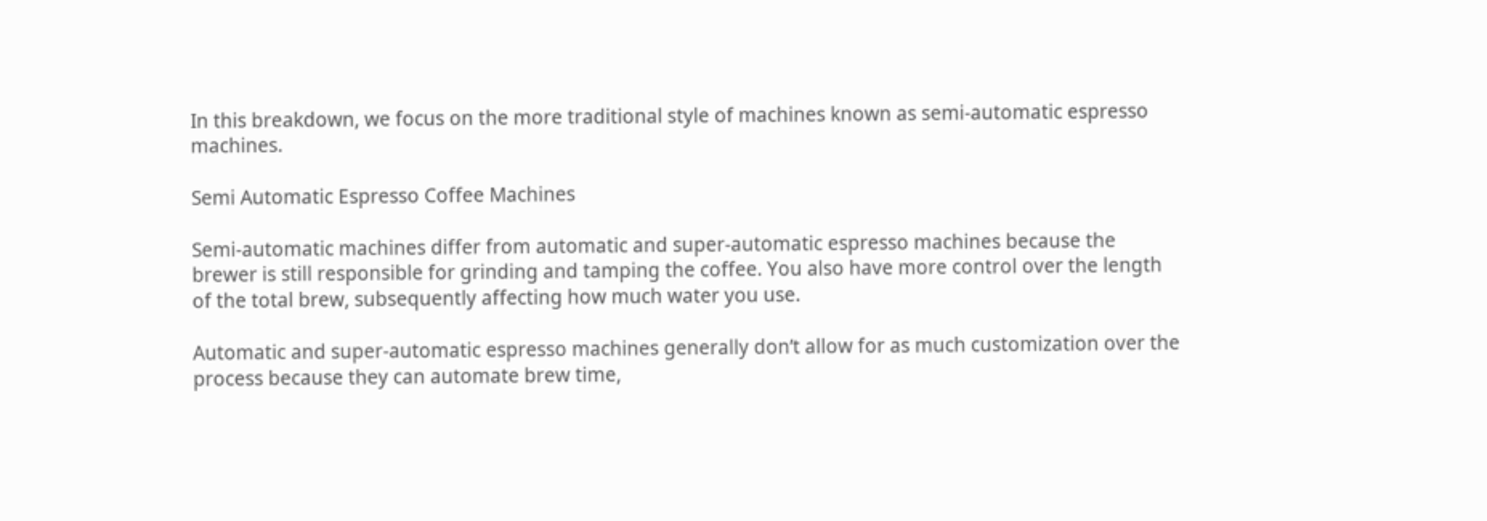In this breakdown, we focus on the more traditional style of machines known as semi-automatic espresso machines.

Semi Automatic Espresso Coffee Machines

Semi-automatic machines differ from automatic and super-automatic espresso machines because the brewer is still responsible for grinding and tamping the coffee. You also have more control over the length of the total brew, subsequently affecting how much water you use.

Automatic and super-automatic espresso machines generally don’t allow for as much customization over the process because they can automate brew time,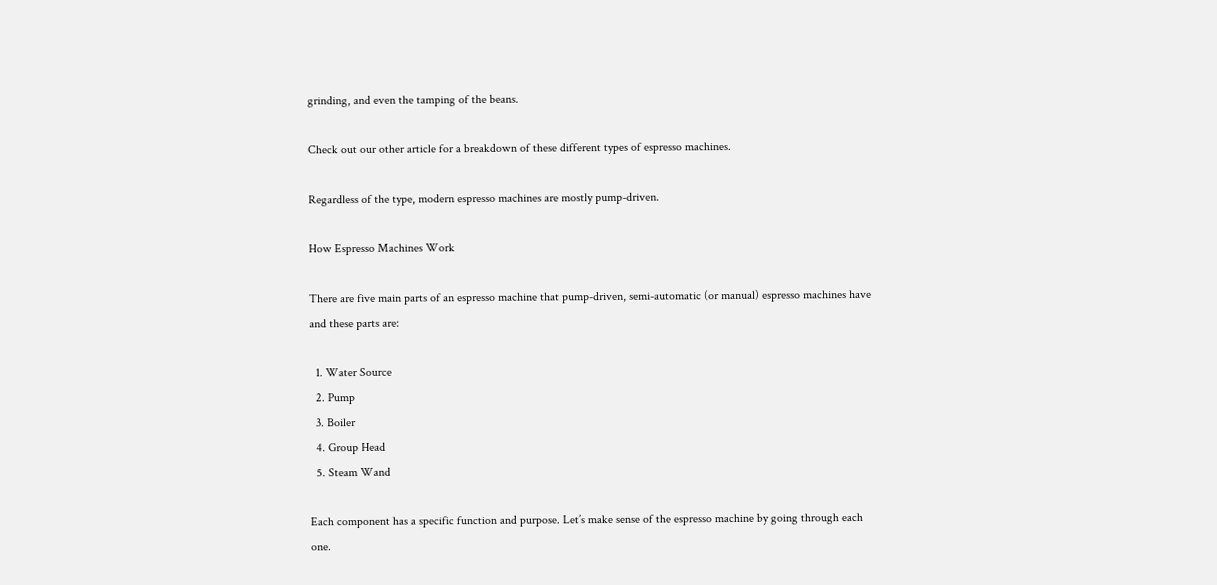grinding, and even the tamping of the beans.

Check out our other article for a breakdown of these different types of espresso machines.

Regardless of the type, modern espresso machines are mostly pump-driven.

How Espresso Machines Work

There are five main parts of an espresso machine that pump-driven, semi-automatic (or manual) espresso machines have and these parts are:

  1. Water Source
  2. Pump
  3. Boiler
  4. Group Head
  5. Steam Wand

Each component has a specific function and purpose. Let’s make sense of the espresso machine by going through each one.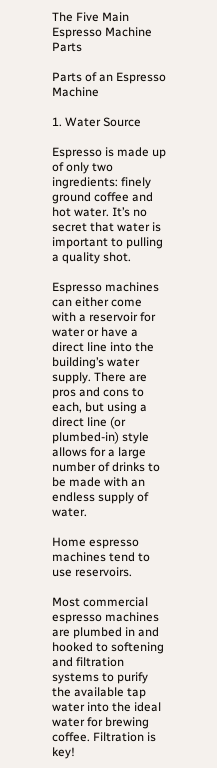The Five Main Espresso Machine Parts

Parts of an Espresso Machine

1. Water Source

Espresso is made up of only two ingredients: finely ground coffee and hot water. It’s no secret that water is important to pulling a quality shot.

Espresso machines can either come with a reservoir for water or have a direct line into the building’s water supply. There are pros and cons to each, but using a direct line (or plumbed-in) style allows for a large number of drinks to be made with an endless supply of water.

Home espresso machines tend to use reservoirs.

Most commercial espresso machines are plumbed in and hooked to softening and filtration systems to purify the available tap water into the ideal water for brewing coffee. Filtration is key!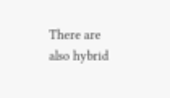There are also hybrid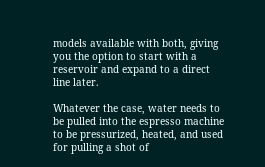models available with both, giving you the option to start with a reservoir and expand to a direct line later.

Whatever the case, water needs to be pulled into the espresso machine to be pressurized, heated, and used for pulling a shot of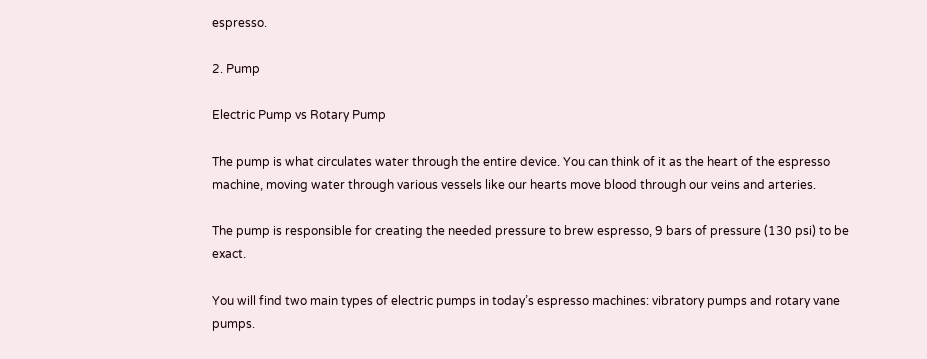espresso.

2. Pump

Electric Pump vs Rotary Pump

The pump is what circulates water through the entire device. You can think of it as the heart of the espresso machine, moving water through various vessels like our hearts move blood through our veins and arteries.

The pump is responsible for creating the needed pressure to brew espresso, 9 bars of pressure (130 psi) to be exact.

You will find two main types of electric pumps in today’s espresso machines: vibratory pumps and rotary vane pumps.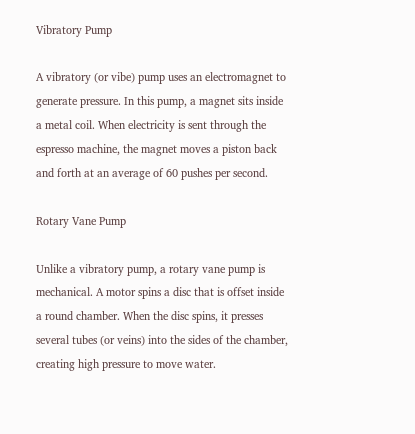Vibratory Pump

A vibratory (or vibe) pump uses an electromagnet to generate pressure. In this pump, a magnet sits inside a metal coil. When electricity is sent through the espresso machine, the magnet moves a piston back and forth at an average of 60 pushes per second.

Rotary Vane Pump

Unlike a vibratory pump, a rotary vane pump is mechanical. A motor spins a disc that is offset inside a round chamber. When the disc spins, it presses several tubes (or veins) into the sides of the chamber, creating high pressure to move water.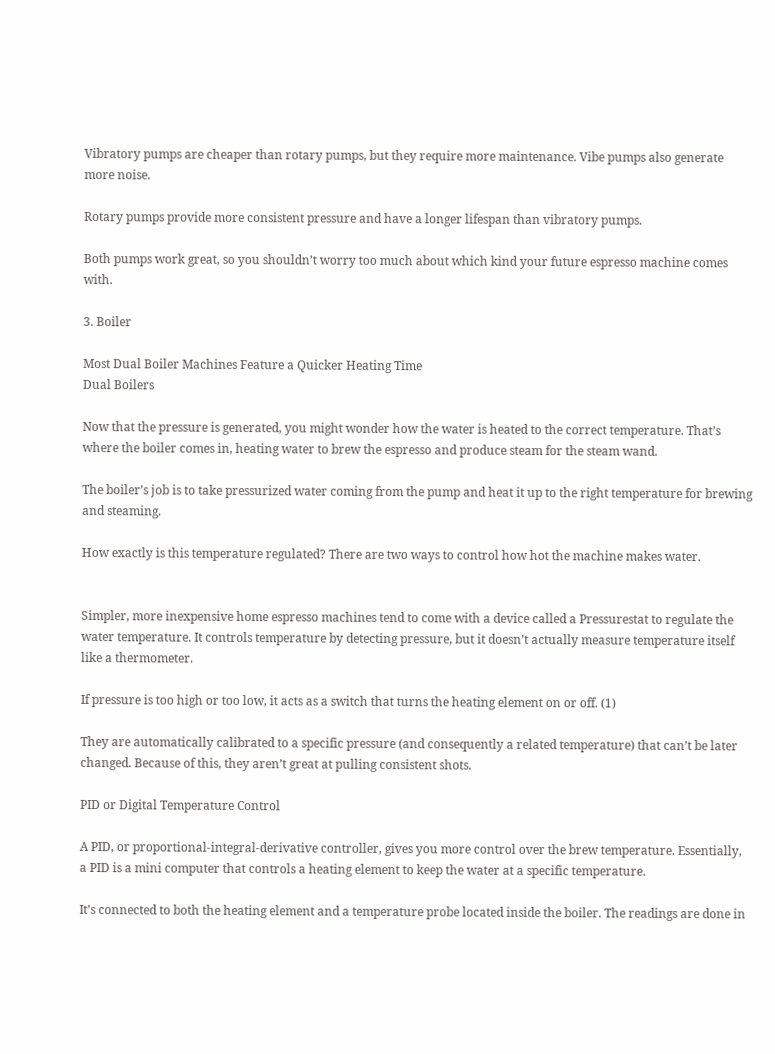Vibratory pumps are cheaper than rotary pumps, but they require more maintenance. Vibe pumps also generate more noise.

Rotary pumps provide more consistent pressure and have a longer lifespan than vibratory pumps.

Both pumps work great, so you shouldn’t worry too much about which kind your future espresso machine comes with.

3. Boiler

Most Dual Boiler Machines Feature a Quicker Heating Time
Dual Boilers

Now that the pressure is generated, you might wonder how the water is heated to the correct temperature. That’s where the boiler comes in, heating water to brew the espresso and produce steam for the steam wand.

The boiler’s job is to take pressurized water coming from the pump and heat it up to the right temperature for brewing and steaming.

How exactly is this temperature regulated? There are two ways to control how hot the machine makes water.


Simpler, more inexpensive home espresso machines tend to come with a device called a Pressurestat to regulate the water temperature. It controls temperature by detecting pressure, but it doesn’t actually measure temperature itself like a thermometer.

If pressure is too high or too low, it acts as a switch that turns the heating element on or off. (1)

They are automatically calibrated to a specific pressure (and consequently a related temperature) that can’t be later changed. Because of this, they aren’t great at pulling consistent shots.

PID or Digital Temperature Control

A PID, or proportional-integral-derivative controller, gives you more control over the brew temperature. Essentially, a PID is a mini computer that controls a heating element to keep the water at a specific temperature.

It’s connected to both the heating element and a temperature probe located inside the boiler. The readings are done in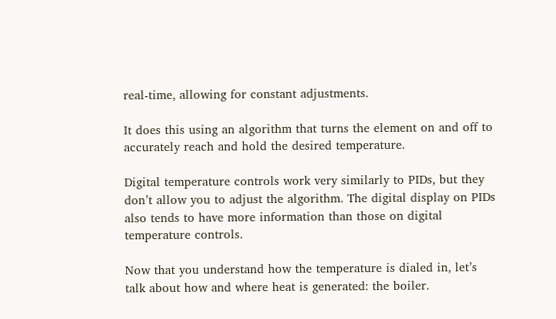real-time, allowing for constant adjustments.

It does this using an algorithm that turns the element on and off to accurately reach and hold the desired temperature.

Digital temperature controls work very similarly to PIDs, but they don’t allow you to adjust the algorithm. The digital display on PIDs also tends to have more information than those on digital temperature controls.

Now that you understand how the temperature is dialed in, let’s talk about how and where heat is generated: the boiler.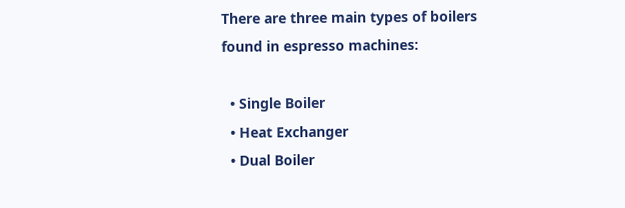There are three main types of boilers found in espresso machines:

  • Single Boiler
  • Heat Exchanger
  • Dual Boiler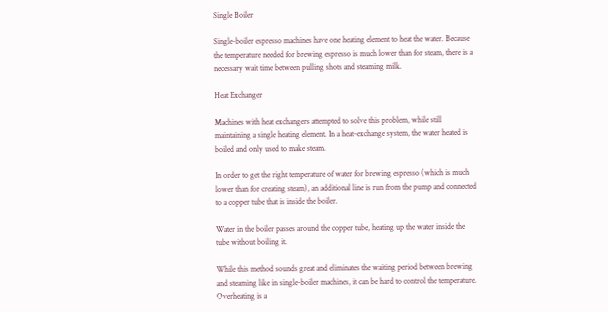Single Boiler

Single-boiler espresso machines have one heating element to heat the water. Because the temperature needed for brewing espresso is much lower than for steam, there is a necessary wait time between pulling shots and steaming milk.

Heat Exchanger

Machines with heat exchangers attempted to solve this problem, while still maintaining a single heating element. In a heat-exchange system, the water heated is boiled and only used to make steam.

In order to get the right temperature of water for brewing espresso (which is much lower than for creating steam), an additional line is run from the pump and connected to a copper tube that is inside the boiler.

Water in the boiler passes around the copper tube, heating up the water inside the tube without boiling it.

While this method sounds great and eliminates the waiting period between brewing and steaming like in single-boiler machines, it can be hard to control the temperature. Overheating is a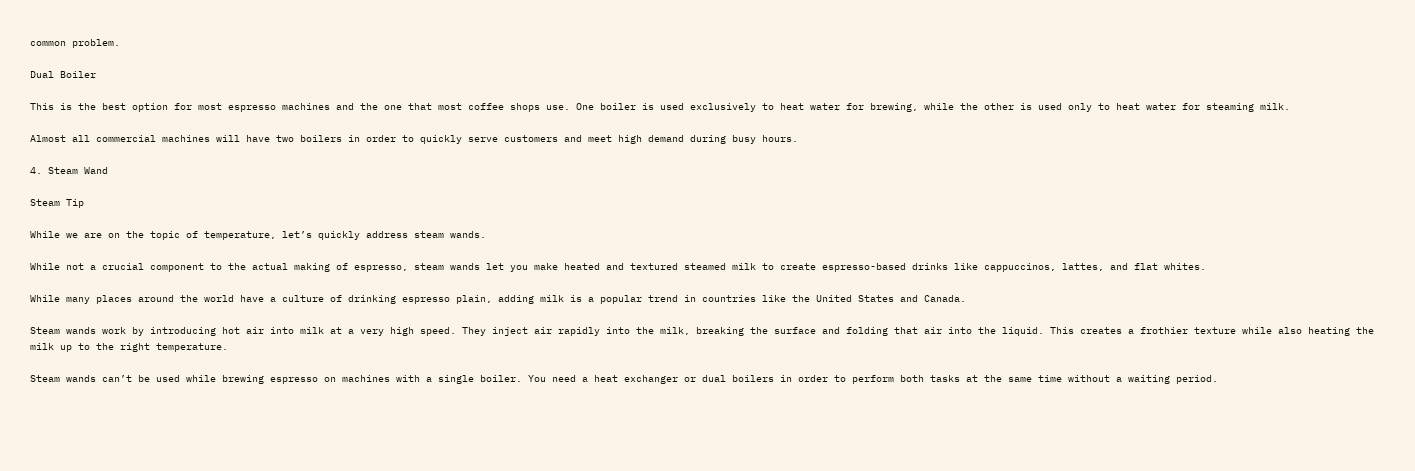common problem.

Dual Boiler

This is the best option for most espresso machines and the one that most coffee shops use. One boiler is used exclusively to heat water for brewing, while the other is used only to heat water for steaming milk.

Almost all commercial machines will have two boilers in order to quickly serve customers and meet high demand during busy hours.

4. Steam Wand

Steam Tip

While we are on the topic of temperature, let’s quickly address steam wands.

While not a crucial component to the actual making of espresso, steam wands let you make heated and textured steamed milk to create espresso-based drinks like cappuccinos, lattes, and flat whites.

While many places around the world have a culture of drinking espresso plain, adding milk is a popular trend in countries like the United States and Canada.

Steam wands work by introducing hot air into milk at a very high speed. They inject air rapidly into the milk, breaking the surface and folding that air into the liquid. This creates a frothier texture while also heating the milk up to the right temperature.

Steam wands can’t be used while brewing espresso on machines with a single boiler. You need a heat exchanger or dual boilers in order to perform both tasks at the same time without a waiting period.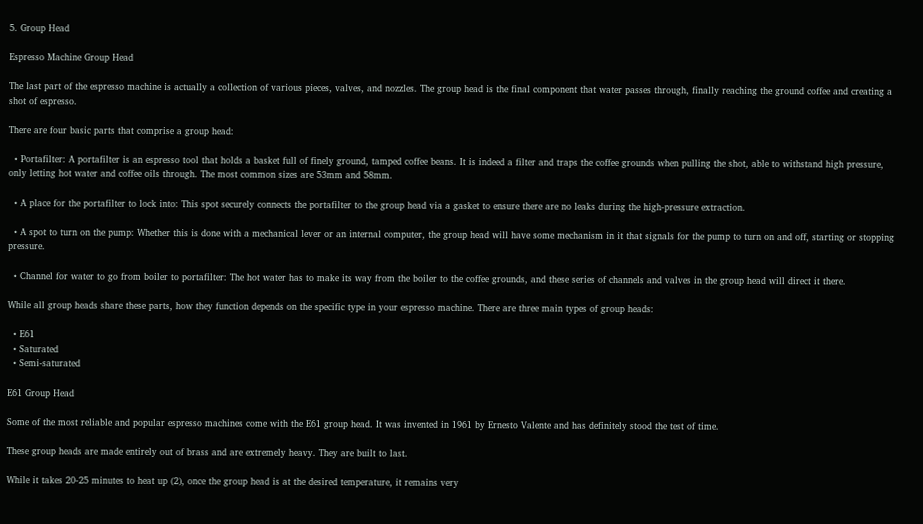5. Group Head

Espresso Machine Group Head

The last part of the espresso machine is actually a collection of various pieces, valves, and nozzles. The group head is the final component that water passes through, finally reaching the ground coffee and creating a shot of espresso.

There are four basic parts that comprise a group head:

  • Portafilter: A portafilter is an espresso tool that holds a basket full of finely ground, tamped coffee beans. It is indeed a filter and traps the coffee grounds when pulling the shot, able to withstand high pressure, only letting hot water and coffee oils through. The most common sizes are 53mm and 58mm.

  • A place for the portafilter to lock into: This spot securely connects the portafilter to the group head via a gasket to ensure there are no leaks during the high-pressure extraction.

  • A spot to turn on the pump: Whether this is done with a mechanical lever or an internal computer, the group head will have some mechanism in it that signals for the pump to turn on and off, starting or stopping pressure.

  • Channel for water to go from boiler to portafilter: The hot water has to make its way from the boiler to the coffee grounds, and these series of channels and valves in the group head will direct it there.

While all group heads share these parts, how they function depends on the specific type in your espresso machine. There are three main types of group heads:

  • E61
  • Saturated
  • Semi-saturated

E61 Group Head

Some of the most reliable and popular espresso machines come with the E61 group head. It was invented in 1961 by Ernesto Valente and has definitely stood the test of time.

These group heads are made entirely out of brass and are extremely heavy. They are built to last.

While it takes 20-25 minutes to heat up (2), once the group head is at the desired temperature, it remains very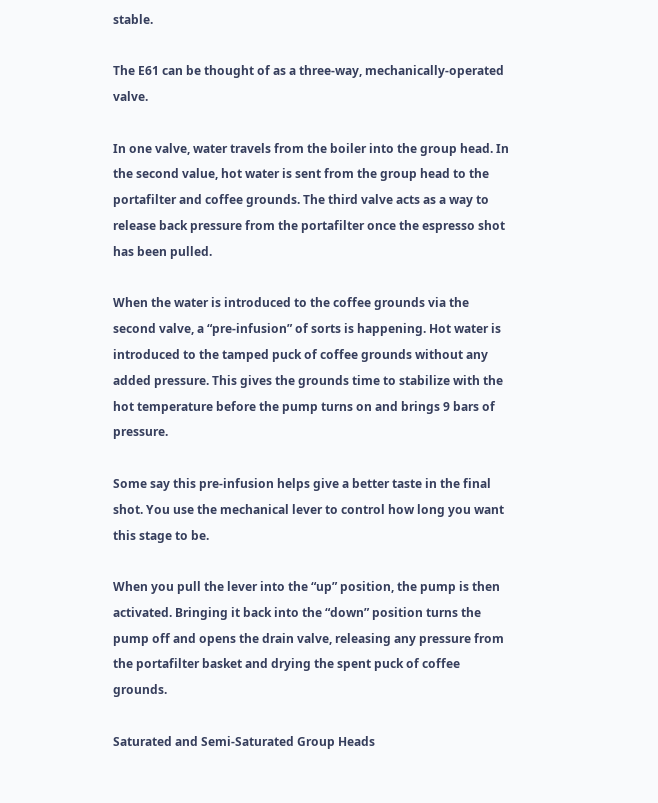stable.

The E61 can be thought of as a three-way, mechanically-operated valve.

In one valve, water travels from the boiler into the group head. In the second value, hot water is sent from the group head to the portafilter and coffee grounds. The third valve acts as a way to release back pressure from the portafilter once the espresso shot has been pulled.

When the water is introduced to the coffee grounds via the second valve, a “pre-infusion” of sorts is happening. Hot water is introduced to the tamped puck of coffee grounds without any added pressure. This gives the grounds time to stabilize with the hot temperature before the pump turns on and brings 9 bars of pressure.

Some say this pre-infusion helps give a better taste in the final shot. You use the mechanical lever to control how long you want this stage to be.

When you pull the lever into the “up” position, the pump is then activated. Bringing it back into the “down” position turns the pump off and opens the drain valve, releasing any pressure from the portafilter basket and drying the spent puck of coffee grounds.

Saturated and Semi-Saturated Group Heads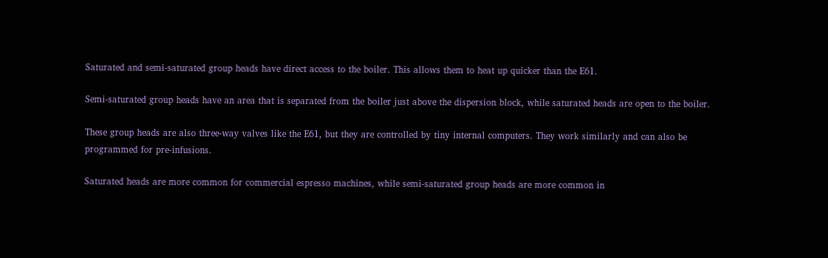Saturated and semi-saturated group heads have direct access to the boiler. This allows them to heat up quicker than the E61.

Semi-saturated group heads have an area that is separated from the boiler just above the dispersion block, while saturated heads are open to the boiler.

These group heads are also three-way valves like the E61, but they are controlled by tiny internal computers. They work similarly and can also be programmed for pre-infusions.

Saturated heads are more common for commercial espresso machines, while semi-saturated group heads are more common in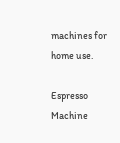machines for home use.

Espresso Machine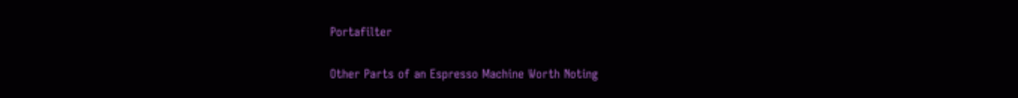Portafilter

Other Parts of an Espresso Machine Worth Noting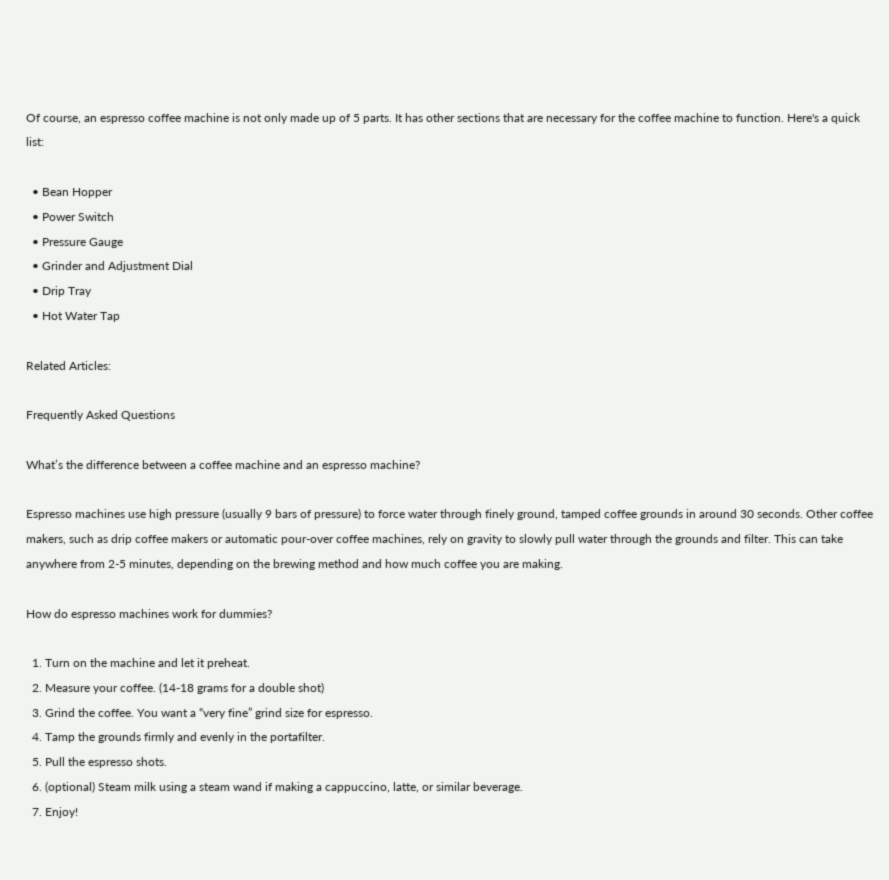Of course, an espresso coffee machine is not only made up of 5 parts. It has other sections that are necessary for the coffee machine to function. Here's a quick list:

  • Bean Hopper
  • Power Switch
  • Pressure Gauge
  • Grinder and Adjustment Dial
  • Drip Tray
  • Hot Water Tap

Related Articles:

Frequently Asked Questions

What’s the difference between a coffee machine and an espresso machine?

Espresso machines use high pressure (usually 9 bars of pressure) to force water through finely ground, tamped coffee grounds in around 30 seconds. Other coffee makers, such as drip coffee makers or automatic pour-over coffee machines, rely on gravity to slowly pull water through the grounds and filter. This can take anywhere from 2-5 minutes, depending on the brewing method and how much coffee you are making.

How do espresso machines work for dummies?

  1. Turn on the machine and let it preheat.
  2. Measure your coffee. (14-18 grams for a double shot)
  3. Grind the coffee. You want a “very fine” grind size for espresso.
  4. Tamp the grounds firmly and evenly in the portafilter.
  5. Pull the espresso shots.
  6. (optional) Steam milk using a steam wand if making a cappuccino, latte, or similar beverage.
  7. Enjoy!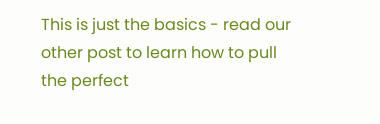This is just the basics - read our other post to learn how to pull the perfect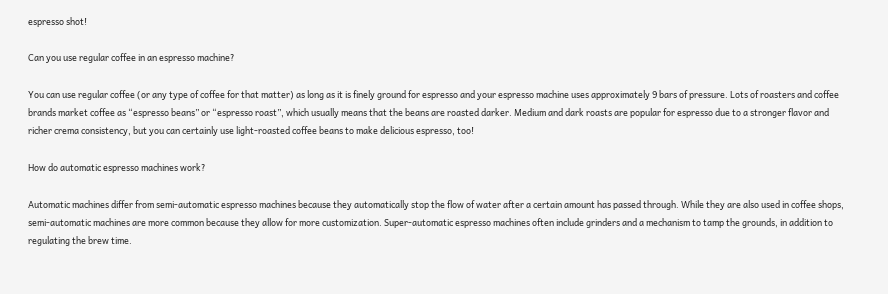espresso shot!

Can you use regular coffee in an espresso machine?

You can use regular coffee (or any type of coffee for that matter) as long as it is finely ground for espresso and your espresso machine uses approximately 9 bars of pressure. Lots of roasters and coffee brands market coffee as “espresso beans” or “espresso roast”, which usually means that the beans are roasted darker. Medium and dark roasts are popular for espresso due to a stronger flavor and richer crema consistency, but you can certainly use light-roasted coffee beans to make delicious espresso, too!

How do automatic espresso machines work?

Automatic machines differ from semi-automatic espresso machines because they automatically stop the flow of water after a certain amount has passed through. While they are also used in coffee shops, semi-automatic machines are more common because they allow for more customization. Super-automatic espresso machines often include grinders and a mechanism to tamp the grounds, in addition to regulating the brew time.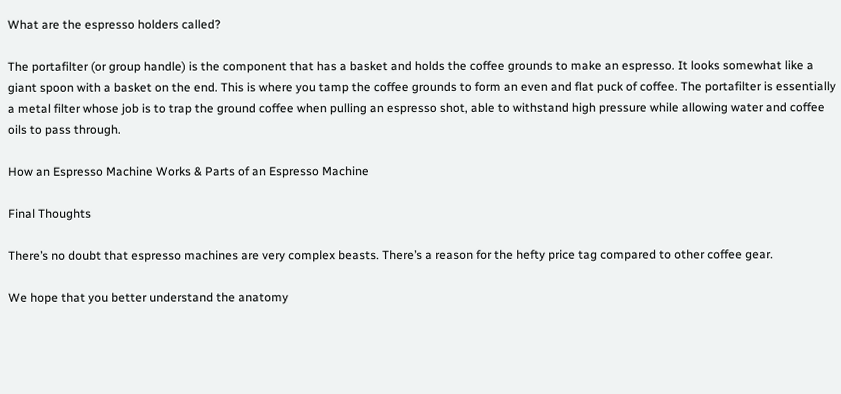What are the espresso holders called?

The portafilter (or group handle) is the component that has a basket and holds the coffee grounds to make an espresso. It looks somewhat like a giant spoon with a basket on the end. This is where you tamp the coffee grounds to form an even and flat puck of coffee. The portafilter is essentially a metal filter whose job is to trap the ground coffee when pulling an espresso shot, able to withstand high pressure while allowing water and coffee oils to pass through.

How an Espresso Machine Works & Parts of an Espresso Machine

Final Thoughts

There’s no doubt that espresso machines are very complex beasts. There’s a reason for the hefty price tag compared to other coffee gear.

We hope that you better understand the anatomy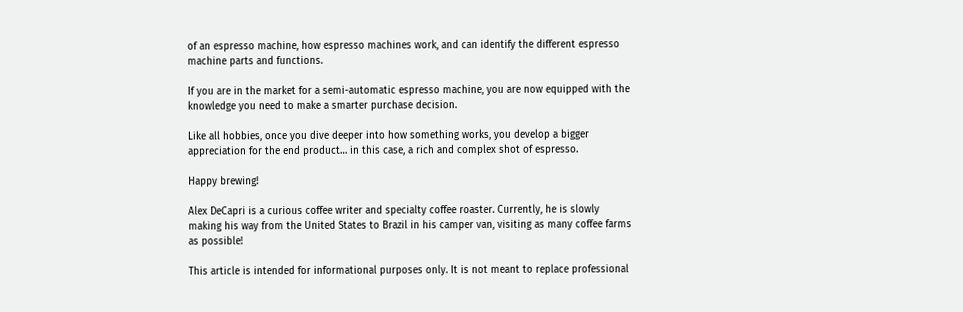of an espresso machine, how espresso machines work, and can identify the different espresso machine parts and functions.

If you are in the market for a semi-automatic espresso machine, you are now equipped with the knowledge you need to make a smarter purchase decision.

Like all hobbies, once you dive deeper into how something works, you develop a bigger appreciation for the end product… in this case, a rich and complex shot of espresso.

Happy brewing!

Alex DeCapri is a curious coffee writer and specialty coffee roaster. Currently, he is slowly making his way from the United States to Brazil in his camper van, visiting as many coffee farms as possible!

This article is intended for informational purposes only. It is not meant to replace professional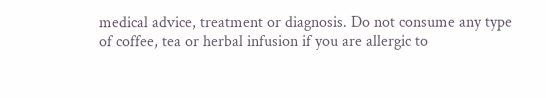medical advice, treatment or diagnosis. Do not consume any type of coffee, tea or herbal infusion if you are allergic to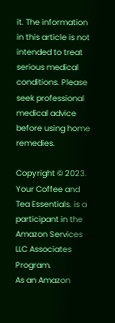it. The information in this article is not intended to treat serious medical conditions. Please seek professional medical advice before using home remedies.

Copyright © 2023. Your Coffee and Tea Essentials. is a participant in the Amazon Services LLC Associates Program.
As an Amazon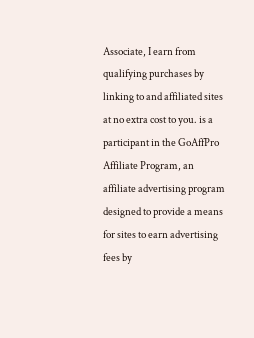Associate, I earn from qualifying purchases by linking to and affiliated sites at no extra cost to you. is a participant in the GoAffPro Affiliate Program, an affiliate advertising program designed to provide a means for sites to earn advertising fees by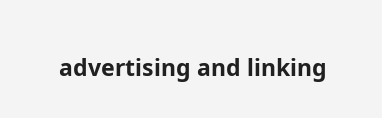advertising and linking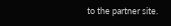to the partner site.